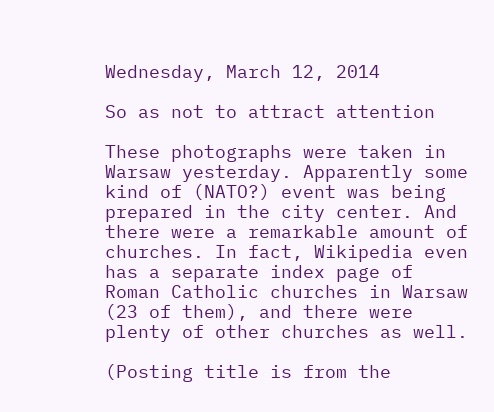Wednesday, March 12, 2014

So as not to attract attention

These photographs were taken in Warsaw yesterday. Apparently some kind of (NATO?) event was being prepared in the city center. And there were a remarkable amount of churches. In fact, Wikipedia even has a separate index page of Roman Catholic churches in Warsaw (23 of them), and there were plenty of other churches as well.

(Posting title is from the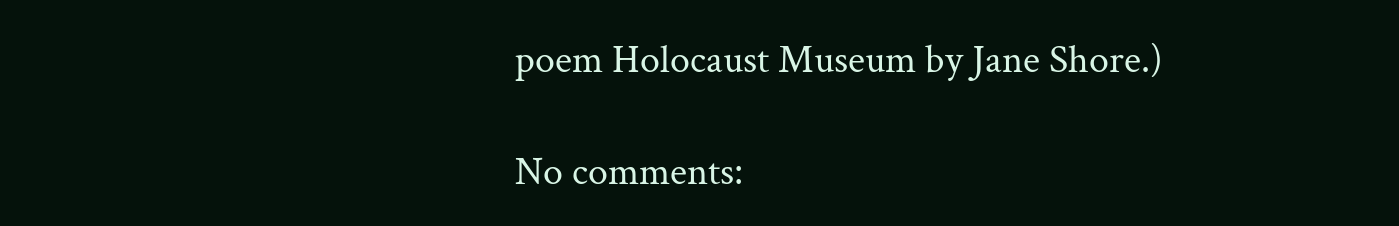poem Holocaust Museum by Jane Shore.)

No comments: